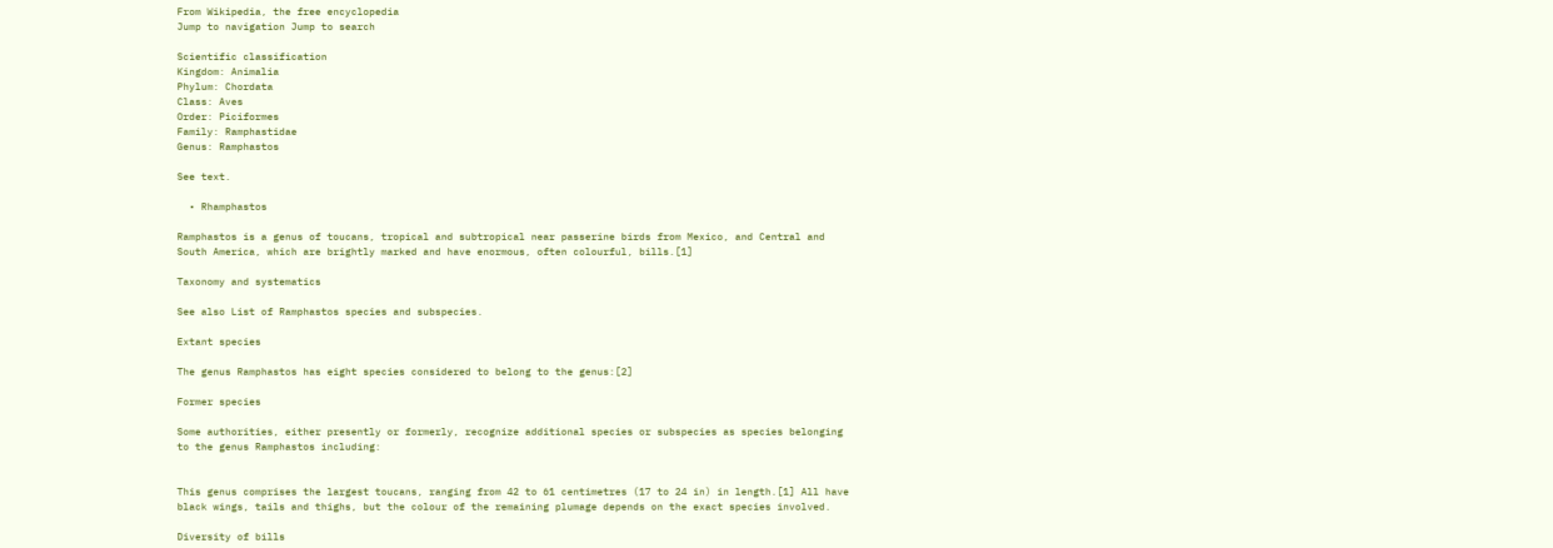From Wikipedia, the free encyclopedia
Jump to navigation Jump to search

Scientific classification
Kingdom: Animalia
Phylum: Chordata
Class: Aves
Order: Piciformes
Family: Ramphastidae
Genus: Ramphastos

See text.

  • Rhamphastos

Ramphastos is a genus of toucans, tropical and subtropical near passerine birds from Mexico, and Central and South America, which are brightly marked and have enormous, often colourful, bills.[1]

Taxonomy and systematics

See also List of Ramphastos species and subspecies.

Extant species

The genus Ramphastos has eight species considered to belong to the genus:[2]

Former species

Some authorities, either presently or formerly, recognize additional species or subspecies as species belonging to the genus Ramphastos including:


This genus comprises the largest toucans, ranging from 42 to 61 centimetres (17 to 24 in) in length.[1] All have black wings, tails and thighs, but the colour of the remaining plumage depends on the exact species involved.

Diversity of bills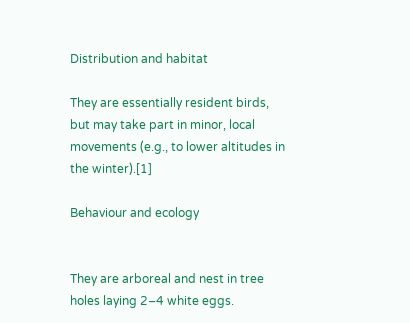Distribution and habitat

They are essentially resident birds, but may take part in minor, local movements (e.g., to lower altitudes in the winter).[1]

Behaviour and ecology


They are arboreal and nest in tree holes laying 2–4 white eggs.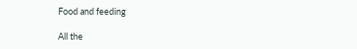Food and feeding

All the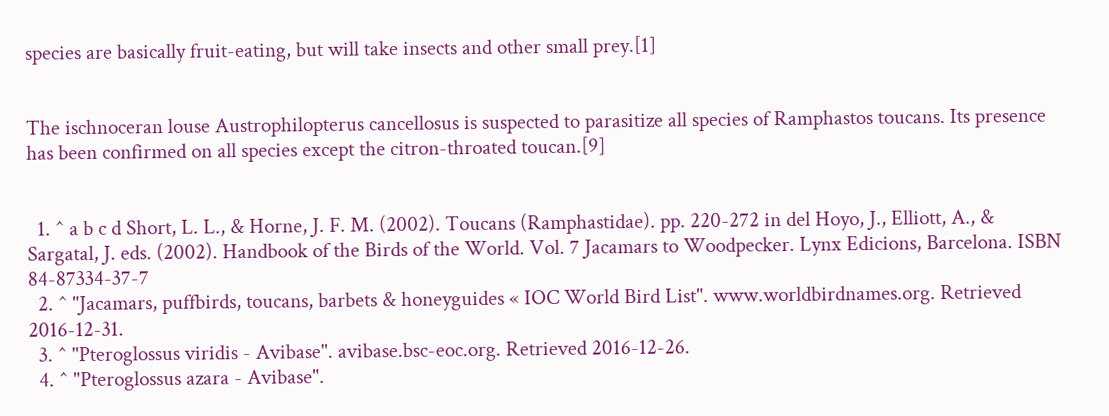species are basically fruit-eating, but will take insects and other small prey.[1]


The ischnoceran louse Austrophilopterus cancellosus is suspected to parasitize all species of Ramphastos toucans. Its presence has been confirmed on all species except the citron-throated toucan.[9]


  1. ^ a b c d Short, L. L., & Horne, J. F. M. (2002). Toucans (Ramphastidae). pp. 220-272 in del Hoyo, J., Elliott, A., & Sargatal, J. eds. (2002). Handbook of the Birds of the World. Vol. 7 Jacamars to Woodpecker. Lynx Edicions, Barcelona. ISBN 84-87334-37-7
  2. ^ "Jacamars, puffbirds, toucans, barbets & honeyguides « IOC World Bird List". www.worldbirdnames.org. Retrieved 2016-12-31.
  3. ^ "Pteroglossus viridis - Avibase". avibase.bsc-eoc.org. Retrieved 2016-12-26.
  4. ^ "Pteroglossus azara - Avibase".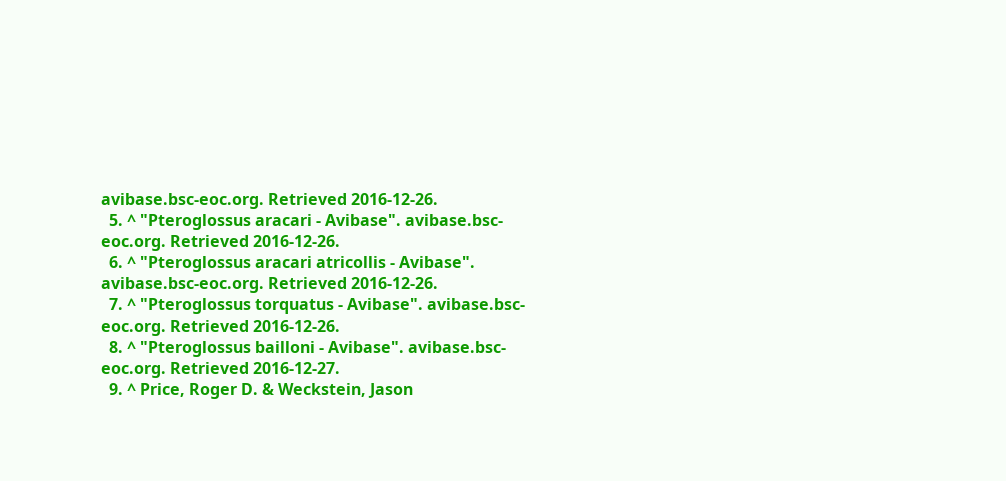avibase.bsc-eoc.org. Retrieved 2016-12-26.
  5. ^ "Pteroglossus aracari - Avibase". avibase.bsc-eoc.org. Retrieved 2016-12-26.
  6. ^ "Pteroglossus aracari atricollis - Avibase". avibase.bsc-eoc.org. Retrieved 2016-12-26.
  7. ^ "Pteroglossus torquatus - Avibase". avibase.bsc-eoc.org. Retrieved 2016-12-26.
  8. ^ "Pteroglossus bailloni - Avibase". avibase.bsc-eoc.org. Retrieved 2016-12-27.
  9. ^ Price, Roger D. & Weckstein, Jason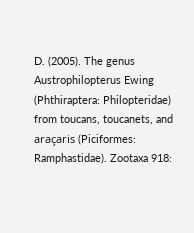D. (2005). The genus Austrophilopterus Ewing (Phthiraptera: Philopteridae) from toucans, toucanets, and araçaris (Piciformes: Ramphastidae). Zootaxa 918: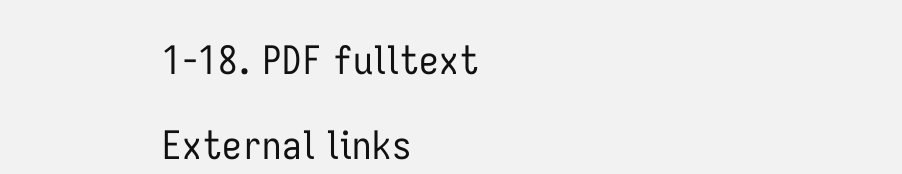1-18. PDF fulltext

External links